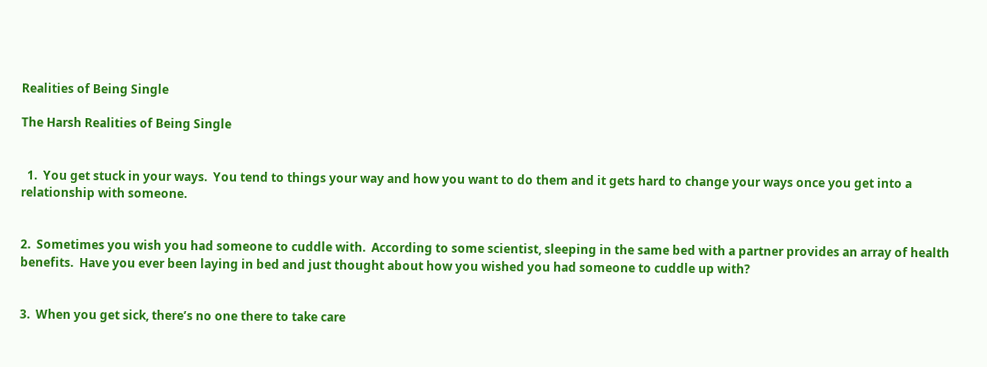Realities of Being Single

The Harsh Realities of Being Single


  1.  You get stuck in your ways.  You tend to things your way and how you want to do them and it gets hard to change your ways once you get into a relationship with someone.


2.  Sometimes you wish you had someone to cuddle with.  According to some scientist, sleeping in the same bed with a partner provides an array of health benefits.  Have you ever been laying in bed and just thought about how you wished you had someone to cuddle up with?


3.  When you get sick, there’s no one there to take care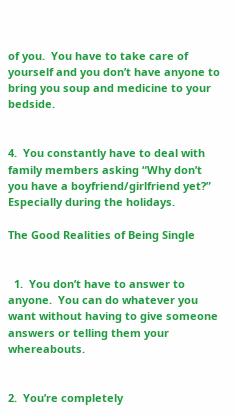of you.  You have to take care of yourself and you don’t have anyone to bring you soup and medicine to your bedside.


4.  You constantly have to deal with family members asking “Why don’t you have a boyfriend/girlfriend yet?” Especially during the holidays.

The Good Realities of Being Single


  1.  You don’t have to answer to anyone.  You can do whatever you want without having to give someone answers or telling them your whereabouts.


2.  You’re completely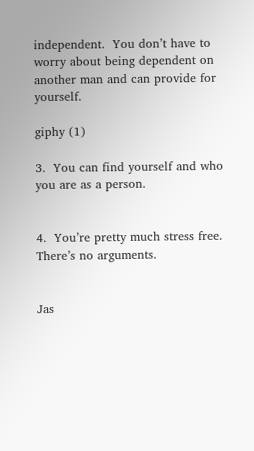independent.  You don’t have to worry about being dependent on another man and can provide for yourself.

giphy (1)

3.  You can find yourself and who you are as a person.


4.  You’re pretty much stress free.  There’s no arguments.


Jas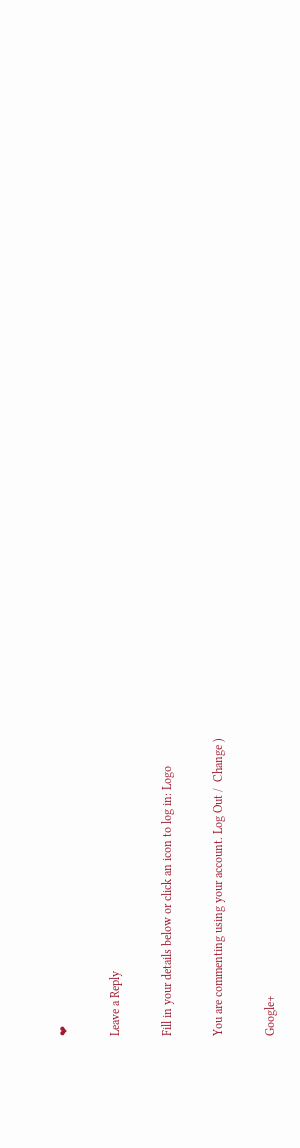❤

Leave a Reply

Fill in your details below or click an icon to log in: Logo

You are commenting using your account. Log Out /  Change )

Google+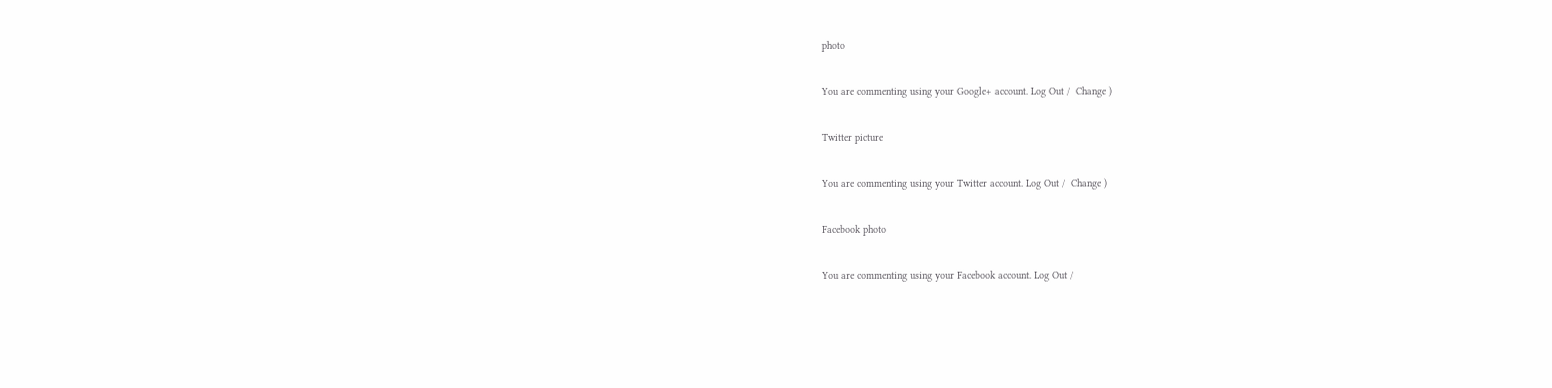photo

You are commenting using your Google+ account. Log Out /  Change )

Twitter picture

You are commenting using your Twitter account. Log Out /  Change )

Facebook photo

You are commenting using your Facebook account. Log Out /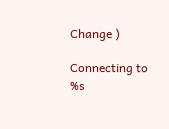Change )

Connecting to %s